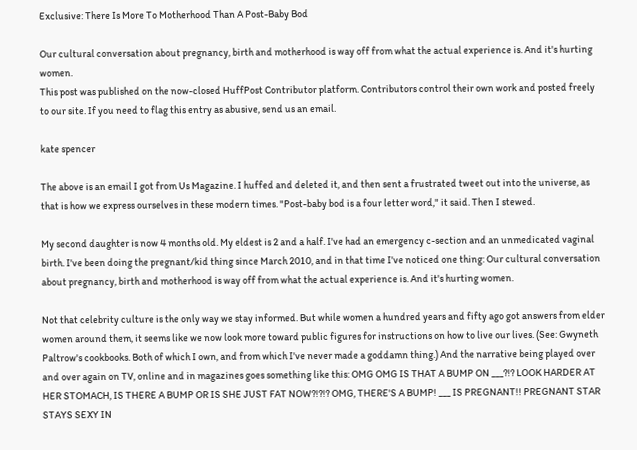Exclusive: There Is More To Motherhood Than A Post-Baby Bod

Our cultural conversation about pregnancy, birth and motherhood is way off from what the actual experience is. And it's hurting women.
This post was published on the now-closed HuffPost Contributor platform. Contributors control their own work and posted freely to our site. If you need to flag this entry as abusive, send us an email.

kate spencer

The above is an email I got from Us Magazine. I huffed and deleted it, and then sent a frustrated tweet out into the universe, as that is how we express ourselves in these modern times. "Post-baby bod is a four letter word," it said. Then I stewed.

My second daughter is now 4 months old. My eldest is 2 and a half. I've had an emergency c-section and an unmedicated vaginal birth. I've been doing the pregnant/kid thing since March 2010, and in that time I've noticed one thing: Our cultural conversation about pregnancy, birth and motherhood is way off from what the actual experience is. And it's hurting women.

Not that celebrity culture is the only way we stay informed. But while women a hundred years and fifty ago got answers from elder women around them, it seems like we now look more toward public figures for instructions on how to live our lives. (See: Gwyneth Paltrow's cookbooks. Both of which I own, and from which I've never made a goddamn thing.) And the narrative being played over and over again on TV, online and in magazines goes something like this: OMG OMG IS THAT A BUMP ON ___?!? LOOK HARDER AT HER STOMACH, IS THERE A BUMP OR IS SHE JUST FAT NOW?!?!? OMG, THERE'S A BUMP! ___ IS PREGNANT!! PREGNANT STAR STAYS SEXY IN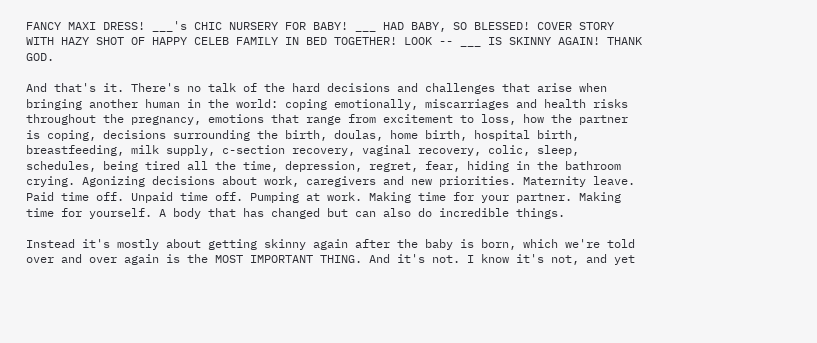FANCY MAXI DRESS! ___'s CHIC NURSERY FOR BABY! ___ HAD BABY, SO BLESSED! COVER STORY WITH HAZY SHOT OF HAPPY CELEB FAMILY IN BED TOGETHER! LOOK -- ___ IS SKINNY AGAIN! THANK GOD.

And that's it. There's no talk of the hard decisions and challenges that arise when bringing another human in the world: coping emotionally, miscarriages and health risks throughout the pregnancy, emotions that range from excitement to loss, how the partner is coping, decisions surrounding the birth, doulas, home birth, hospital birth, breastfeeding, milk supply, c-section recovery, vaginal recovery, colic, sleep, schedules, being tired all the time, depression, regret, fear, hiding in the bathroom crying. Agonizing decisions about work, caregivers and new priorities. Maternity leave. Paid time off. Unpaid time off. Pumping at work. Making time for your partner. Making time for yourself. A body that has changed but can also do incredible things.

Instead it's mostly about getting skinny again after the baby is born, which we're told over and over again is the MOST IMPORTANT THING. And it's not. I know it's not, and yet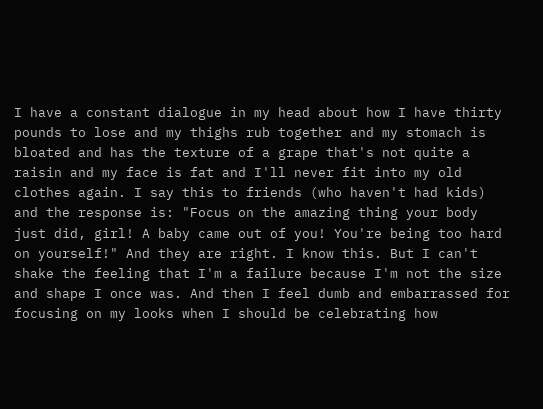I have a constant dialogue in my head about how I have thirty pounds to lose and my thighs rub together and my stomach is bloated and has the texture of a grape that's not quite a raisin and my face is fat and I'll never fit into my old clothes again. I say this to friends (who haven't had kids) and the response is: "Focus on the amazing thing your body just did, girl! A baby came out of you! You're being too hard on yourself!" And they are right. I know this. But I can't shake the feeling that I'm a failure because I'm not the size and shape I once was. And then I feel dumb and embarrassed for focusing on my looks when I should be celebrating how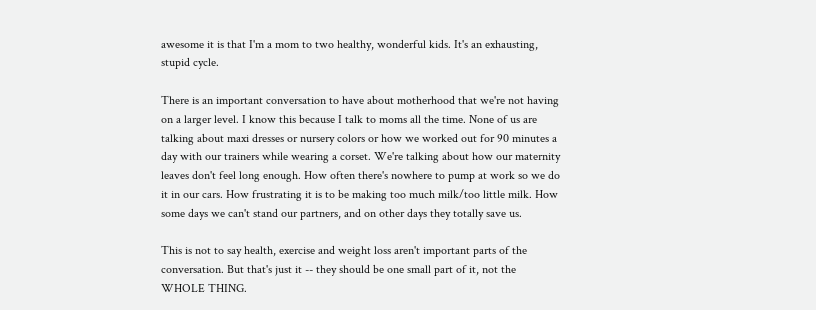awesome it is that I'm a mom to two healthy, wonderful kids. It's an exhausting, stupid cycle.

There is an important conversation to have about motherhood that we're not having on a larger level. I know this because I talk to moms all the time. None of us are talking about maxi dresses or nursery colors or how we worked out for 90 minutes a day with our trainers while wearing a corset. We're talking about how our maternity leaves don't feel long enough. How often there's nowhere to pump at work so we do it in our cars. How frustrating it is to be making too much milk/too little milk. How some days we can't stand our partners, and on other days they totally save us.

This is not to say health, exercise and weight loss aren't important parts of the conversation. But that's just it -- they should be one small part of it, not the WHOLE THING.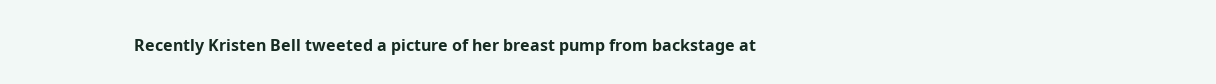Recently Kristen Bell tweeted a picture of her breast pump from backstage at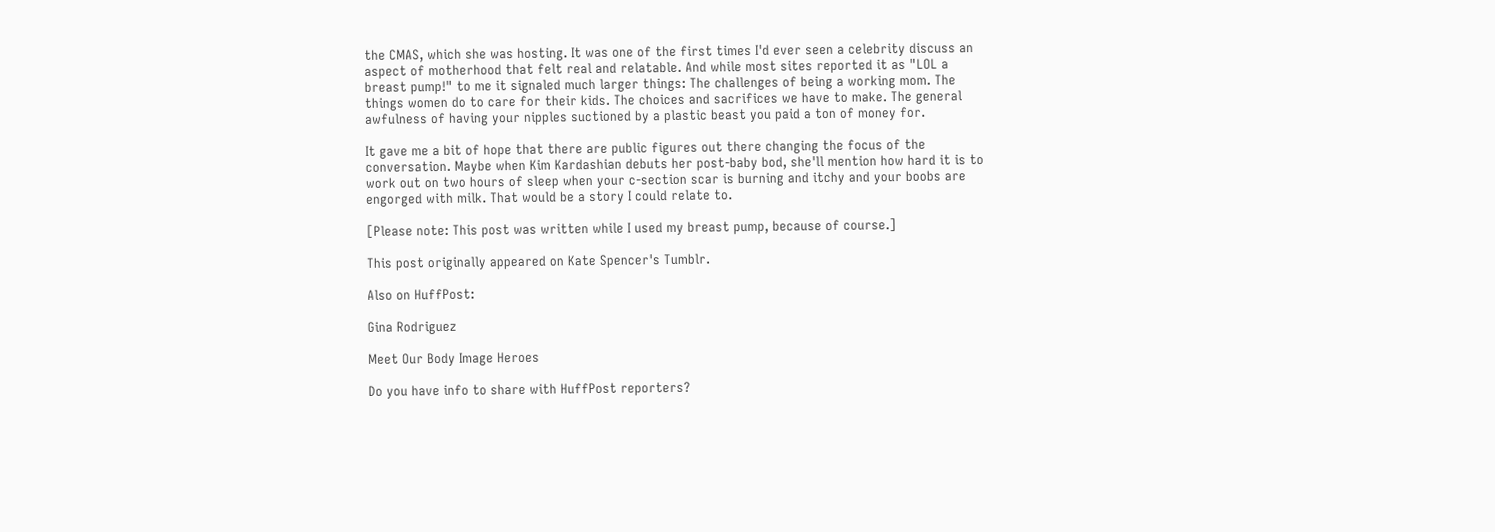the CMAS, which she was hosting. It was one of the first times I'd ever seen a celebrity discuss an aspect of motherhood that felt real and relatable. And while most sites reported it as "LOL a breast pump!" to me it signaled much larger things: The challenges of being a working mom. The things women do to care for their kids. The choices and sacrifices we have to make. The general awfulness of having your nipples suctioned by a plastic beast you paid a ton of money for.

It gave me a bit of hope that there are public figures out there changing the focus of the conversation. Maybe when Kim Kardashian debuts her post-baby bod, she'll mention how hard it is to work out on two hours of sleep when your c-section scar is burning and itchy and your boobs are engorged with milk. That would be a story I could relate to.

[Please note: This post was written while I used my breast pump, because of course.]

This post originally appeared on Kate Spencer's Tumblr.

Also on HuffPost:

Gina Rodriguez

Meet Our Body Image Heroes

Do you have info to share with HuffPost reporters?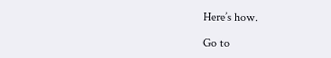Here’s how.

Go to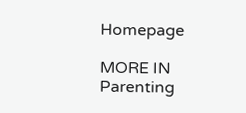Homepage

MORE IN Parenting